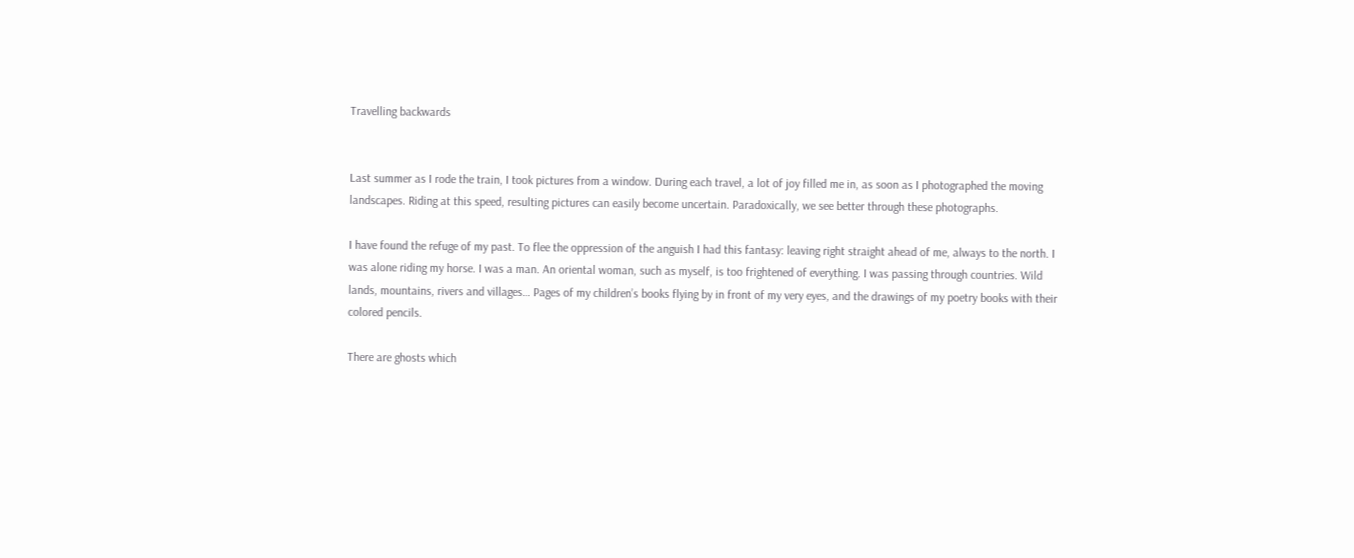Travelling backwards


Last summer as I rode the train, I took pictures from a window. During each travel, a lot of joy filled me in, as soon as I photographed the moving landscapes. Riding at this speed, resulting pictures can easily become uncertain. Paradoxically, we see better through these photographs.

I have found the refuge of my past. To flee the oppression of the anguish I had this fantasy: leaving right straight ahead of me, always to the north. I was alone riding my horse. I was a man. An oriental woman, such as myself, is too frightened of everything. I was passing through countries. Wild lands, mountains, rivers and villages… Pages of my children’s books flying by in front of my very eyes, and the drawings of my poetry books with their colored pencils.

There are ghosts which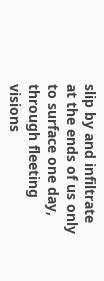slip by and infiltrate at the ends of us only to surface one day, through fleeting visions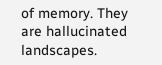of memory. They are hallucinated landscapes.